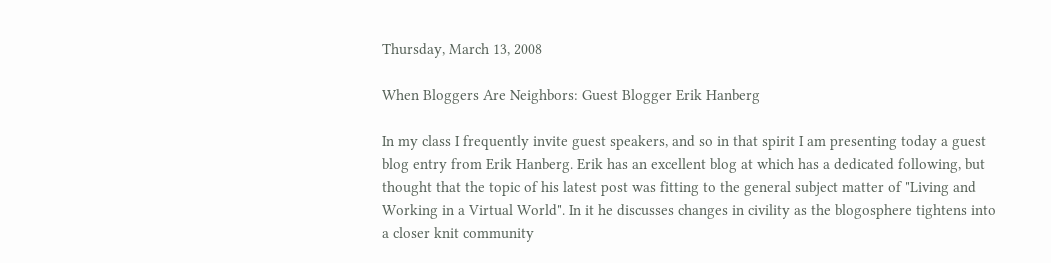Thursday, March 13, 2008

When Bloggers Are Neighbors: Guest Blogger Erik Hanberg

In my class I frequently invite guest speakers, and so in that spirit I am presenting today a guest blog entry from Erik Hanberg. Erik has an excellent blog at which has a dedicated following, but thought that the topic of his latest post was fitting to the general subject matter of "Living and Working in a Virtual World". In it he discusses changes in civility as the blogosphere tightens into a closer knit community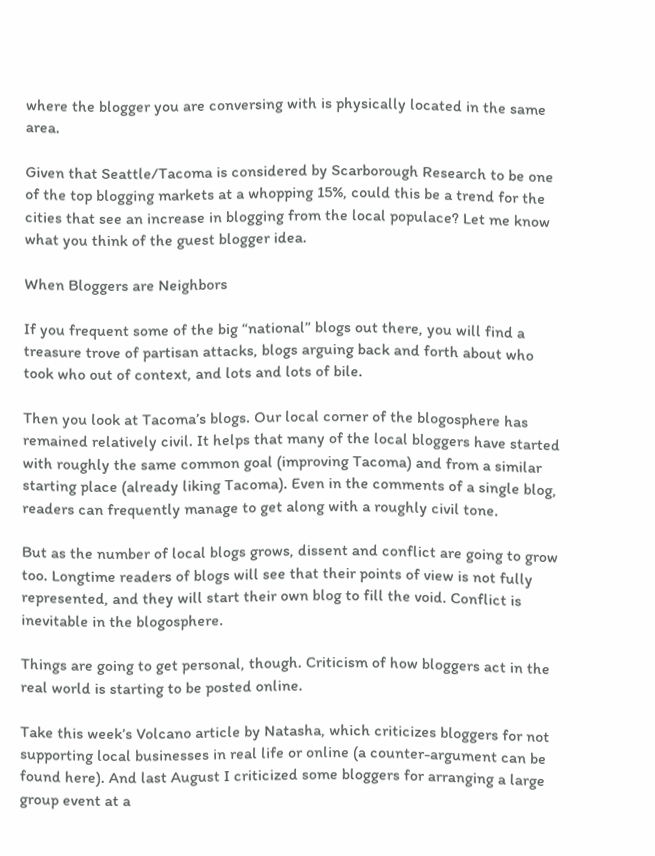where the blogger you are conversing with is physically located in the same area.

Given that Seattle/Tacoma is considered by Scarborough Research to be one of the top blogging markets at a whopping 15%, could this be a trend for the cities that see an increase in blogging from the local populace? Let me know what you think of the guest blogger idea.

When Bloggers are Neighbors

If you frequent some of the big “national” blogs out there, you will find a treasure trove of partisan attacks, blogs arguing back and forth about who took who out of context, and lots and lots of bile.

Then you look at Tacoma’s blogs. Our local corner of the blogosphere has remained relatively civil. It helps that many of the local bloggers have started with roughly the same common goal (improving Tacoma) and from a similar starting place (already liking Tacoma). Even in the comments of a single blog, readers can frequently manage to get along with a roughly civil tone.

But as the number of local blogs grows, dissent and conflict are going to grow too. Longtime readers of blogs will see that their points of view is not fully represented, and they will start their own blog to fill the void. Conflict is inevitable in the blogosphere.

Things are going to get personal, though. Criticism of how bloggers act in the real world is starting to be posted online.

Take this week’s Volcano article by Natasha, which criticizes bloggers for not supporting local businesses in real life or online (a counter-argument can be found here). And last August I criticized some bloggers for arranging a large group event at a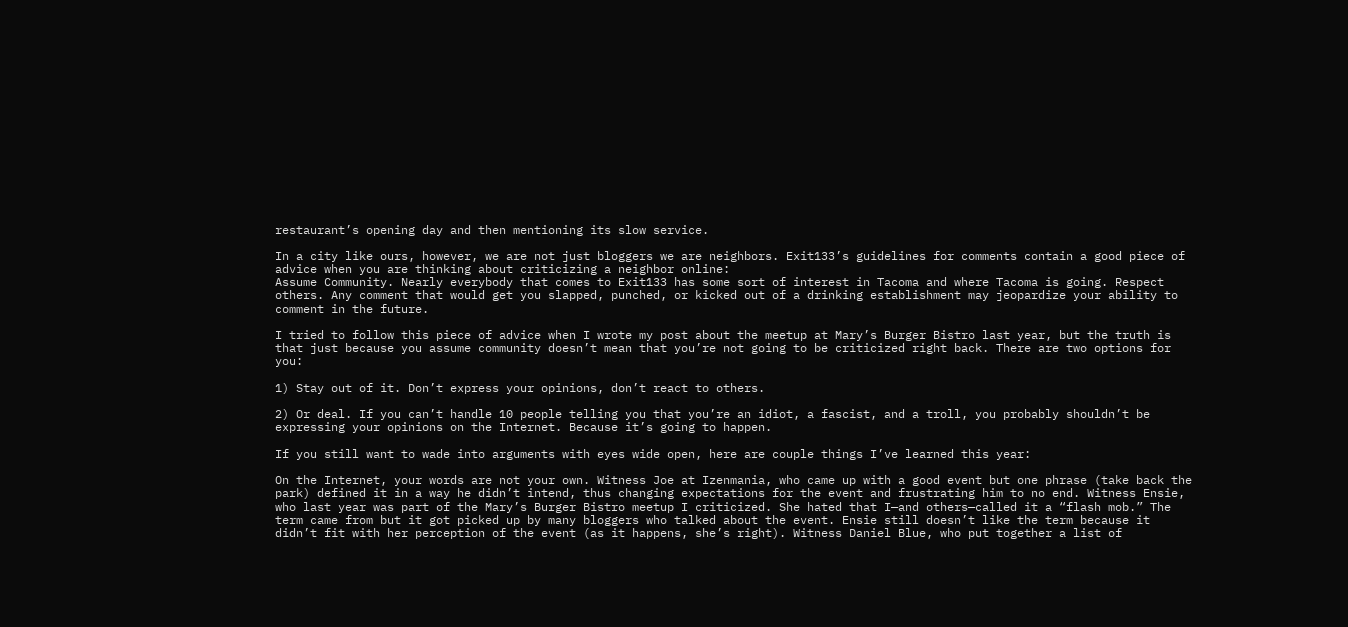restaurant’s opening day and then mentioning its slow service.

In a city like ours, however, we are not just bloggers we are neighbors. Exit133’s guidelines for comments contain a good piece of advice when you are thinking about criticizing a neighbor online:
Assume Community. Nearly everybody that comes to Exit133 has some sort of interest in Tacoma and where Tacoma is going. Respect others. Any comment that would get you slapped, punched, or kicked out of a drinking establishment may jeopardize your ability to comment in the future.

I tried to follow this piece of advice when I wrote my post about the meetup at Mary’s Burger Bistro last year, but the truth is that just because you assume community doesn’t mean that you’re not going to be criticized right back. There are two options for you:

1) Stay out of it. Don’t express your opinions, don’t react to others.

2) Or deal. If you can’t handle 10 people telling you that you’re an idiot, a fascist, and a troll, you probably shouldn’t be expressing your opinions on the Internet. Because it’s going to happen.

If you still want to wade into arguments with eyes wide open, here are couple things I’ve learned this year:

On the Internet, your words are not your own. Witness Joe at Izenmania, who came up with a good event but one phrase (take back the park) defined it in a way he didn’t intend, thus changing expectations for the event and frustrating him to no end. Witness Ensie, who last year was part of the Mary’s Burger Bistro meetup I criticized. She hated that I—and others—called it a “flash mob.” The term came from but it got picked up by many bloggers who talked about the event. Ensie still doesn’t like the term because it didn’t fit with her perception of the event (as it happens, she’s right). Witness Daniel Blue, who put together a list of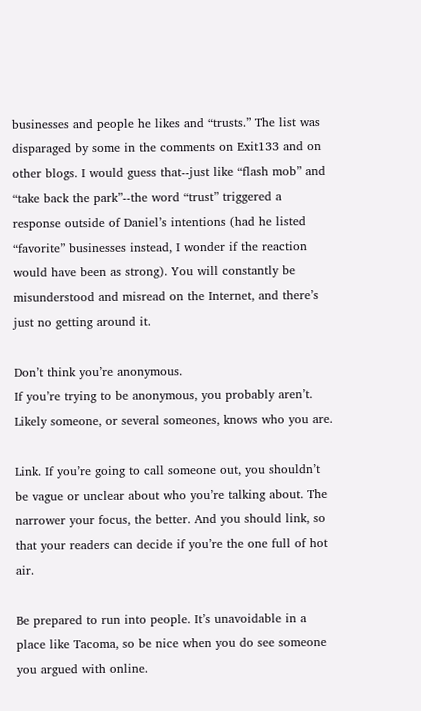businesses and people he likes and “trusts.” The list was disparaged by some in the comments on Exit133 and on other blogs. I would guess that--just like “flash mob” and “take back the park”--the word “trust” triggered a response outside of Daniel’s intentions (had he listed “favorite” businesses instead, I wonder if the reaction would have been as strong). You will constantly be misunderstood and misread on the Internet, and there’s just no getting around it.

Don’t think you’re anonymous.
If you’re trying to be anonymous, you probably aren’t. Likely someone, or several someones, knows who you are.

Link. If you’re going to call someone out, you shouldn’t be vague or unclear about who you’re talking about. The narrower your focus, the better. And you should link, so that your readers can decide if you’re the one full of hot air.

Be prepared to run into people. It’s unavoidable in a place like Tacoma, so be nice when you do see someone you argued with online.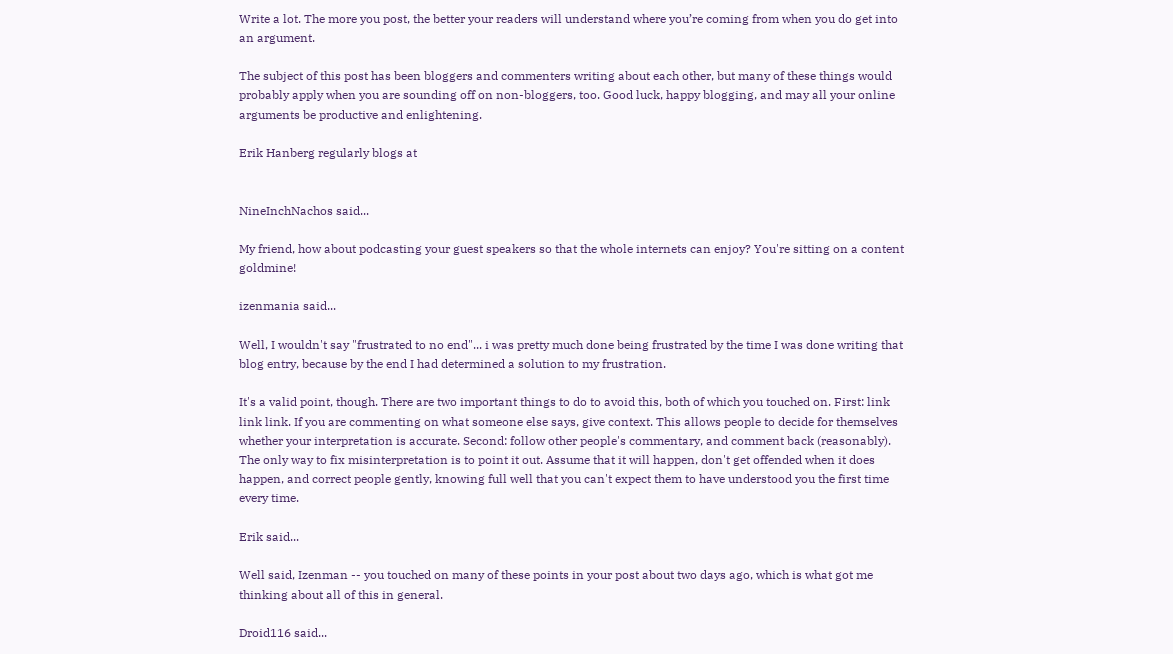Write a lot. The more you post, the better your readers will understand where you’re coming from when you do get into an argument.

The subject of this post has been bloggers and commenters writing about each other, but many of these things would probably apply when you are sounding off on non-bloggers, too. Good luck, happy blogging, and may all your online arguments be productive and enlightening.

Erik Hanberg regularly blogs at


NineInchNachos said...

My friend, how about podcasting your guest speakers so that the whole internets can enjoy? You're sitting on a content goldmine!

izenmania said...

Well, I wouldn't say "frustrated to no end"... i was pretty much done being frustrated by the time I was done writing that blog entry, because by the end I had determined a solution to my frustration.

It's a valid point, though. There are two important things to do to avoid this, both of which you touched on. First: link link link. If you are commenting on what someone else says, give context. This allows people to decide for themselves whether your interpretation is accurate. Second: follow other people's commentary, and comment back (reasonably). The only way to fix misinterpretation is to point it out. Assume that it will happen, don't get offended when it does happen, and correct people gently, knowing full well that you can't expect them to have understood you the first time every time.

Erik said...

Well said, Izenman -- you touched on many of these points in your post about two days ago, which is what got me thinking about all of this in general.

Droid116 said...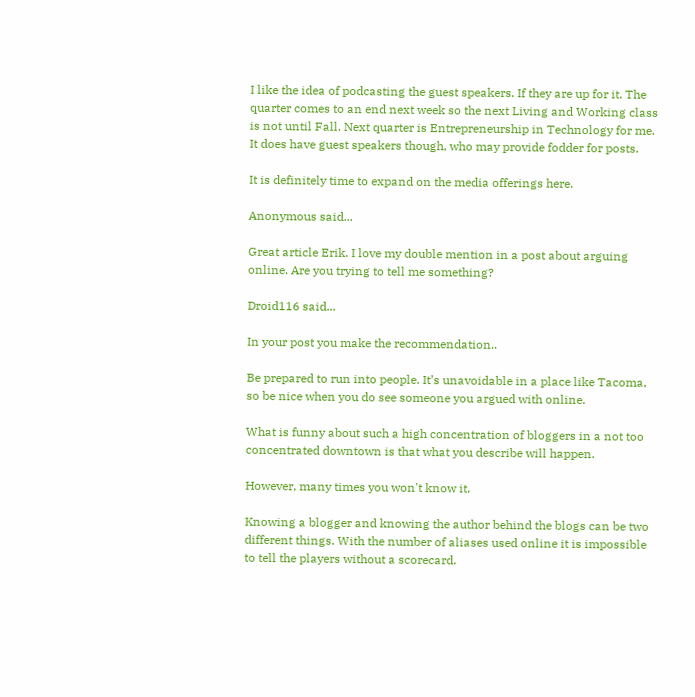I like the idea of podcasting the guest speakers. If they are up for it. The quarter comes to an end next week so the next Living and Working class is not until Fall. Next quarter is Entrepreneurship in Technology for me. It does have guest speakers though, who may provide fodder for posts.

It is definitely time to expand on the media offerings here.

Anonymous said...

Great article Erik. I love my double mention in a post about arguing online. Are you trying to tell me something?

Droid116 said...

In your post you make the recommendation..

Be prepared to run into people. It’s unavoidable in a place like Tacoma, so be nice when you do see someone you argued with online.

What is funny about such a high concentration of bloggers in a not too concentrated downtown is that what you describe will happen.

However, many times you won't know it.

Knowing a blogger and knowing the author behind the blogs can be two different things. With the number of aliases used online it is impossible to tell the players without a scorecard.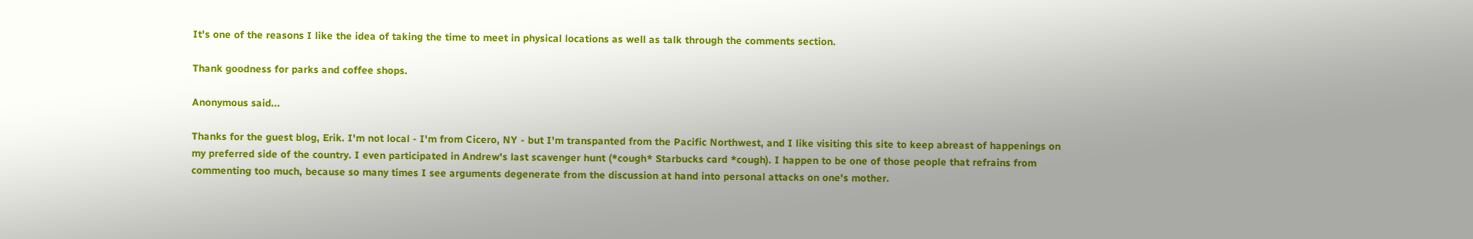It's one of the reasons I like the idea of taking the time to meet in physical locations as well as talk through the comments section.

Thank goodness for parks and coffee shops.

Anonymous said...

Thanks for the guest blog, Erik. I'm not local - I'm from Cicero, NY - but I'm transpanted from the Pacific Northwest, and I like visiting this site to keep abreast of happenings on my preferred side of the country. I even participated in Andrew's last scavenger hunt (*cough* Starbucks card *cough). I happen to be one of those people that refrains from commenting too much, because so many times I see arguments degenerate from the discussion at hand into personal attacks on one's mother.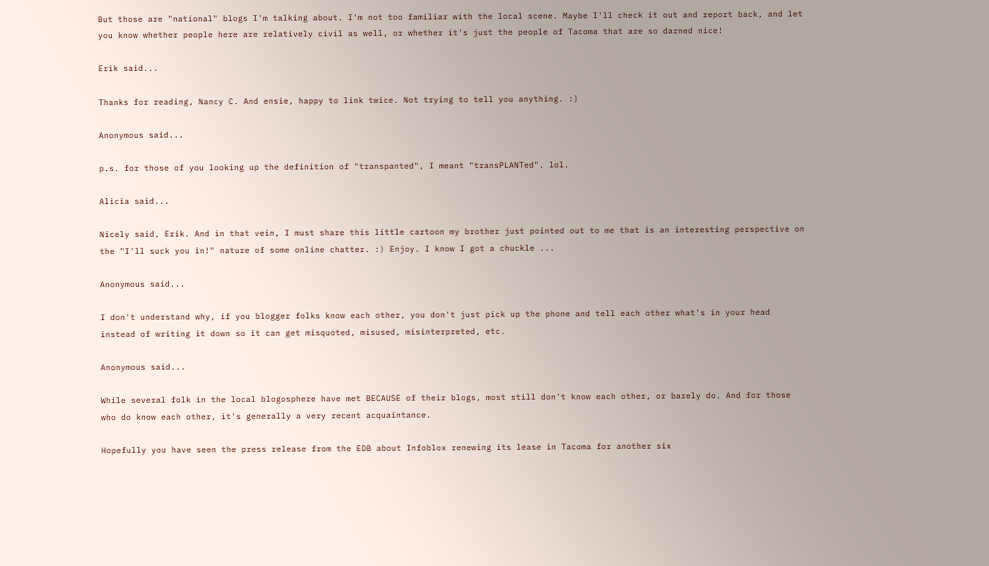But those are "national" blogs I'm talking about. I'm not too familiar with the local scene. Maybe I'll check it out and report back, and let you know whether people here are relatively civil as well, or whether it's just the people of Tacoma that are so darned nice!

Erik said...

Thanks for reading, Nancy C. And ensie, happy to link twice. Not trying to tell you anything. :)

Anonymous said...

p.s. for those of you looking up the definition of "transpanted", I meant "transPLANTed". lol.

Alicia said...

Nicely said, Erik. And in that vein, I must share this little cartoon my brother just pointed out to me that is an interesting perspective on the "I'll suck you in!" nature of some online chatter. :) Enjoy. I know I got a chuckle ...

Anonymous said...

I don't understand why, if you blogger folks know each other, you don't just pick up the phone and tell each other what's in your head instead of writing it down so it can get misquoted, misused, misinterpreted, etc.

Anonymous said...

While several folk in the local blogosphere have met BECAUSE of their blogs, most still don't know each other, or barely do. And for those who do know each other, it's generally a very recent acquaintance.

Hopefully you have seen the press release from the EDB about Infoblox renewing its lease in Tacoma for another six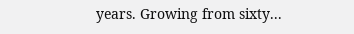years. Growing from sixty...